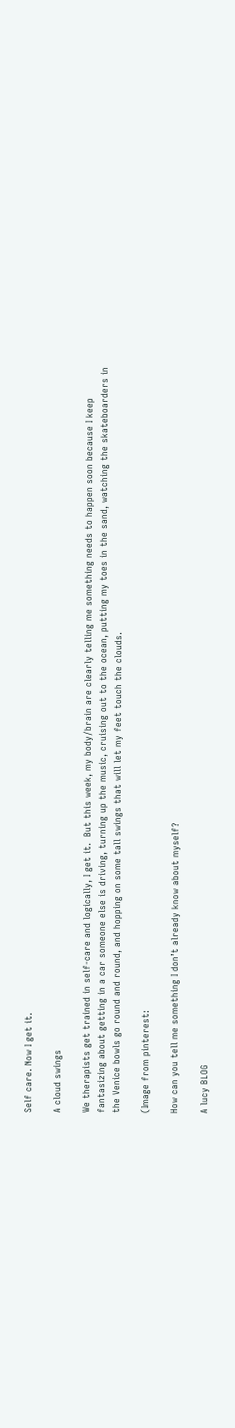Self care. Now I get it.

A cloud swings

We therapists get trained in self-care and logically, I get it.  But this week, my body/brain are clearly telling me something needs to happen soon because I keep fantasizing about getting in a car someone else is driving, turning up the music, cruising out to the ocean, putting my toes in the sand, watching the skateboarders in the Venice bowls go round and round, and hopping on some tall swings that will let my feet touch the clouds.

(Image from pinterest:

How can you tell me something I don’t already know about myself?

A lucy BLOG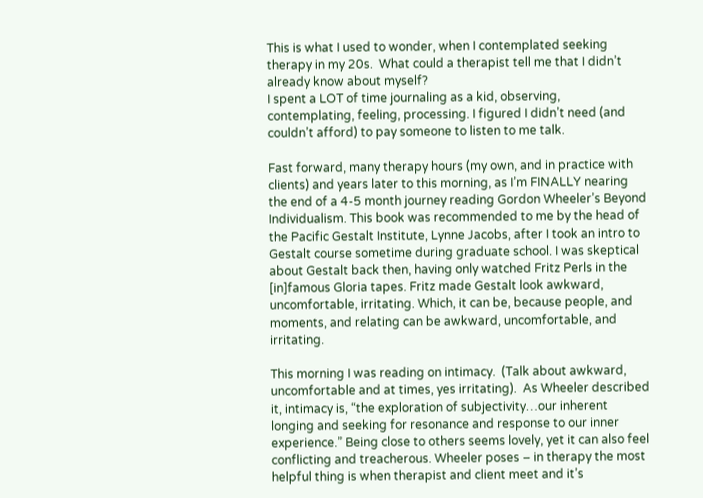This is what I used to wonder, when I contemplated seeking therapy in my 20s.  What could a therapist tell me that I didn’t already know about myself?
I spent a LOT of time journaling as a kid, observing, contemplating, feeling, processing. I figured I didn’t need (and couldn’t afford) to pay someone to listen to me talk.

Fast forward, many therapy hours (my own, and in practice with clients) and years later to this morning, as I’m FINALLY nearing the end of a 4-5 month journey reading Gordon Wheeler’s Beyond Individualism. This book was recommended to me by the head of the Pacific Gestalt Institute, Lynne Jacobs, after I took an intro to Gestalt course sometime during graduate school. I was skeptical about Gestalt back then, having only watched Fritz Perls in the [in]famous Gloria tapes. Fritz made Gestalt look awkward, uncomfortable, irritating. Which, it can be, because people, and moments, and relating can be awkward, uncomfortable, and irritating.

This morning I was reading on intimacy.  (Talk about awkward, uncomfortable and at times, yes irritating).  As Wheeler described it, intimacy is, “the exploration of subjectivity…our inherent longing and seeking for resonance and response to our inner experience.” Being close to others seems lovely, yet it can also feel conflicting and treacherous. Wheeler poses – in therapy the most helpful thing is when therapist and client meet and it’s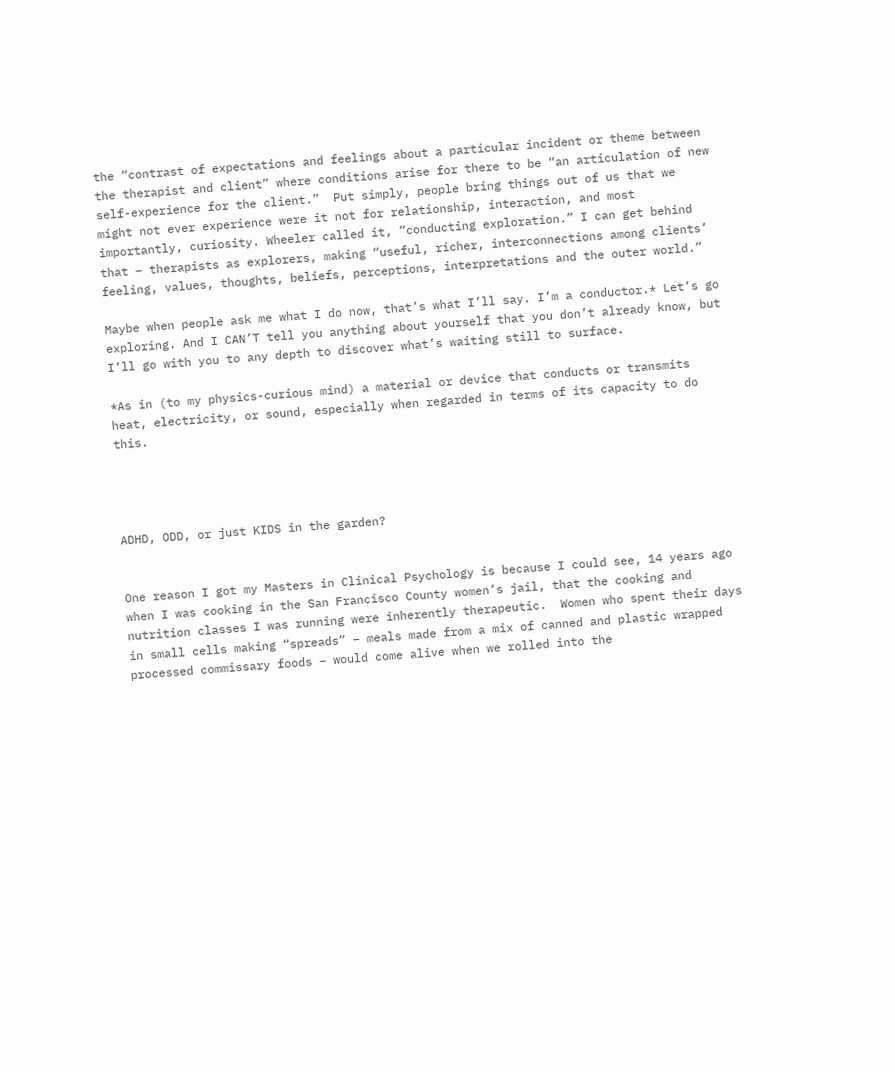the “contrast of expectations and feelings about a particular incident or theme between the therapist and client” where conditions arise for there to be “an articulation of new self-experience for the client.”  Put simply, people bring things out of us that we might not ever experience were it not for relationship, interaction, and most importantly, curiosity. Wheeler called it, “conducting exploration.” I can get behind that – therapists as explorers, making “useful, richer, interconnections among clients’ feeling, values, thoughts, beliefs, perceptions, interpretations and the outer world.”

Maybe when people ask me what I do now, that’s what I’ll say. I’m a conductor.* Let’s go exploring. And I CAN’T tell you anything about yourself that you don’t already know, but I’ll go with you to any depth to discover what’s waiting still to surface.

*As in (to my physics-curious mind) a material or device that conducts or transmits heat, electricity, or sound, especially when regarded in terms of its capacity to do this.




ADHD, ODD, or just KIDS in the garden?


One reason I got my Masters in Clinical Psychology is because I could see, 14 years ago when I was cooking in the San Francisco County women’s jail, that the cooking and nutrition classes I was running were inherently therapeutic.  Women who spent their days in small cells making “spreads” – meals made from a mix of canned and plastic wrapped processed commissary foods – would come alive when we rolled into the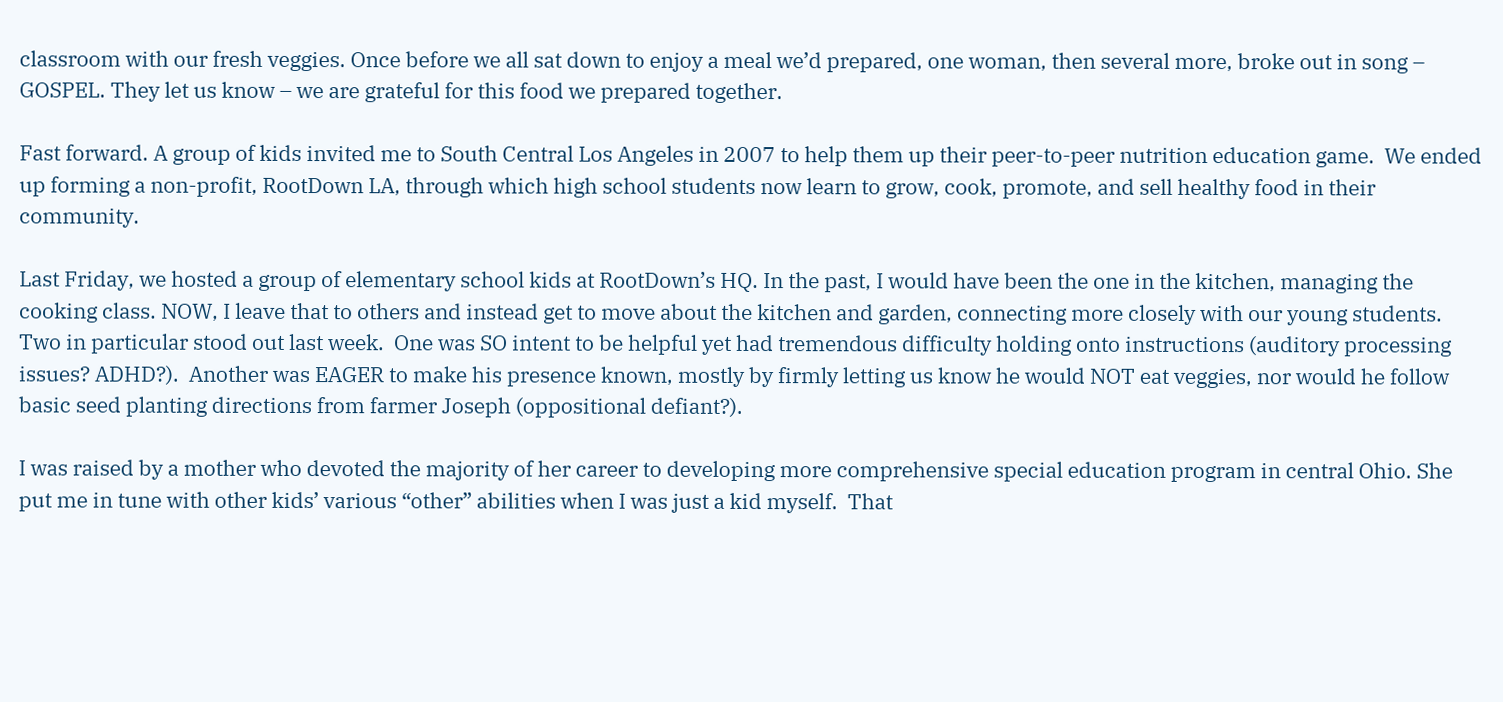classroom with our fresh veggies. Once before we all sat down to enjoy a meal we’d prepared, one woman, then several more, broke out in song – GOSPEL. They let us know – we are grateful for this food we prepared together.

Fast forward. A group of kids invited me to South Central Los Angeles in 2007 to help them up their peer-to-peer nutrition education game.  We ended up forming a non-profit, RootDown LA, through which high school students now learn to grow, cook, promote, and sell healthy food in their community.

Last Friday, we hosted a group of elementary school kids at RootDown’s HQ. In the past, I would have been the one in the kitchen, managing the cooking class. NOW, I leave that to others and instead get to move about the kitchen and garden, connecting more closely with our young students. Two in particular stood out last week.  One was SO intent to be helpful yet had tremendous difficulty holding onto instructions (auditory processing issues? ADHD?).  Another was EAGER to make his presence known, mostly by firmly letting us know he would NOT eat veggies, nor would he follow basic seed planting directions from farmer Joseph (oppositional defiant?).

I was raised by a mother who devoted the majority of her career to developing more comprehensive special education program in central Ohio. She put me in tune with other kids’ various “other” abilities when I was just a kid myself.  That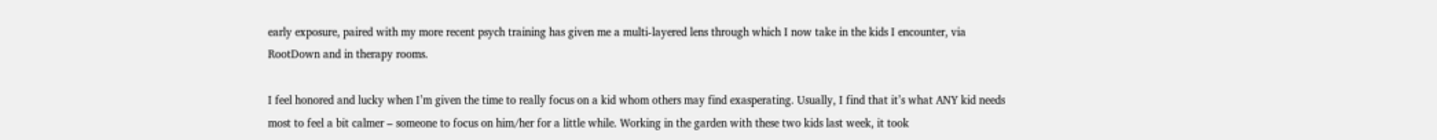early exposure, paired with my more recent psych training has given me a multi-layered lens through which I now take in the kids I encounter, via RootDown and in therapy rooms.

I feel honored and lucky when I’m given the time to really focus on a kid whom others may find exasperating. Usually, I find that it’s what ANY kid needs most to feel a bit calmer – someone to focus on him/her for a little while. Working in the garden with these two kids last week, it took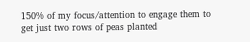150% of my focus/attention to engage them to get just two rows of peas planted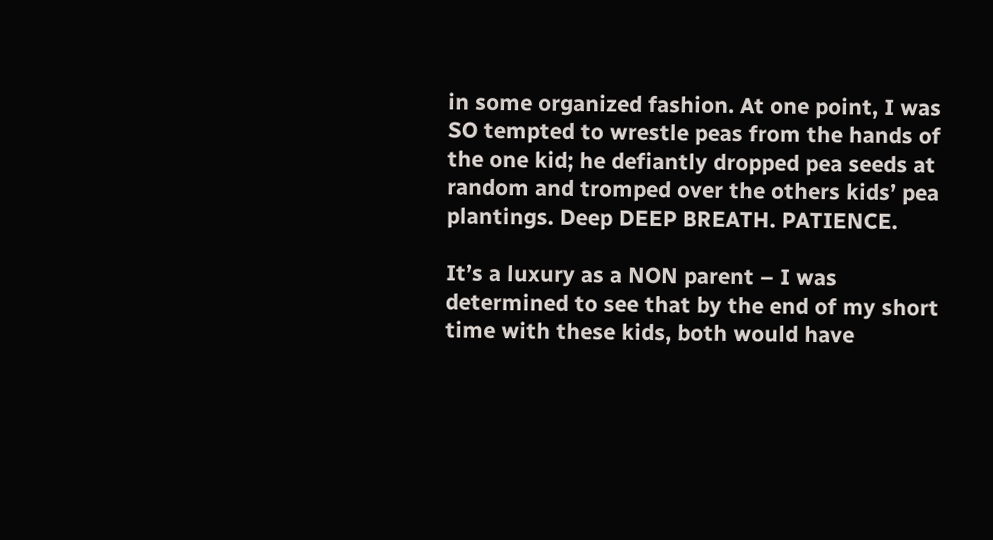in some organized fashion. At one point, I was SO tempted to wrestle peas from the hands of the one kid; he defiantly dropped pea seeds at random and tromped over the others kids’ pea plantings. Deep DEEP BREATH. PATIENCE.

It’s a luxury as a NON parent – I was determined to see that by the end of my short time with these kids, both would have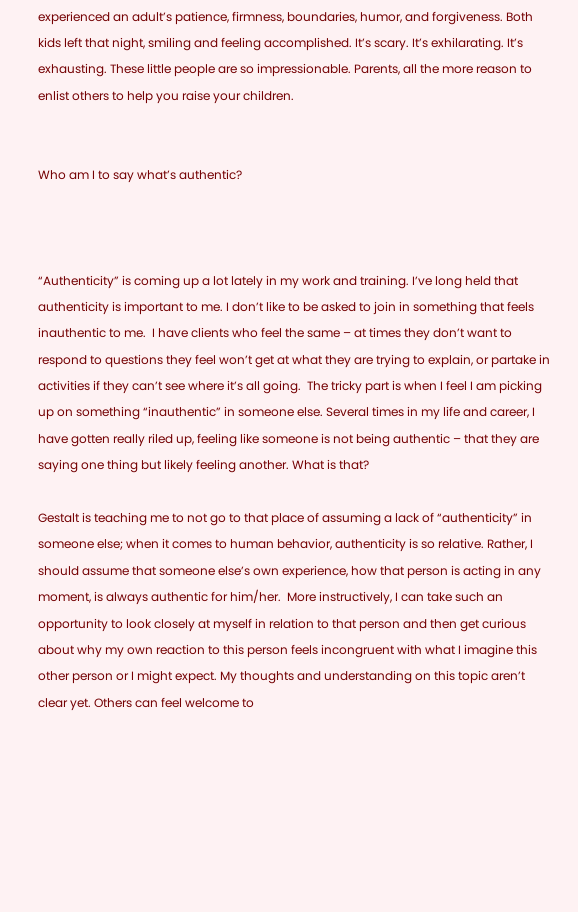experienced an adult’s patience, firmness, boundaries, humor, and forgiveness. Both kids left that night, smiling and feeling accomplished. It’s scary. It’s exhilarating. It’s exhausting. These little people are so impressionable. Parents, all the more reason to enlist others to help you raise your children.


Who am I to say what’s authentic?



“Authenticity” is coming up a lot lately in my work and training. I’ve long held that authenticity is important to me. I don’t like to be asked to join in something that feels inauthentic to me.  I have clients who feel the same – at times they don’t want to respond to questions they feel won’t get at what they are trying to explain, or partake in activities if they can’t see where it’s all going.  The tricky part is when I feel I am picking up on something “inauthentic” in someone else. Several times in my life and career, I have gotten really riled up, feeling like someone is not being authentic – that they are saying one thing but likely feeling another. What is that?

Gestalt is teaching me to not go to that place of assuming a lack of “authenticity” in someone else; when it comes to human behavior, authenticity is so relative. Rather, I should assume that someone else’s own experience, how that person is acting in any moment, is always authentic for him/her.  More instructively, I can take such an opportunity to look closely at myself in relation to that person and then get curious about why my own reaction to this person feels incongruent with what I imagine this other person or I might expect. My thoughts and understanding on this topic aren’t clear yet. Others can feel welcome to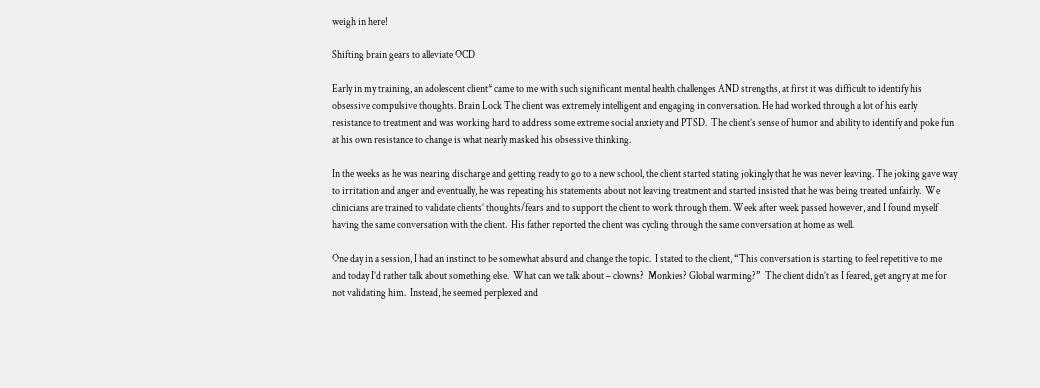weigh in here!

Shifting brain gears to alleviate OCD

Early in my training, an adolescent client* came to me with such significant mental health challenges AND strengths, at first it was difficult to identify his obsessive compulsive thoughts. Brain Lock The client was extremely intelligent and engaging in conversation. He had worked through a lot of his early resistance to treatment and was working hard to address some extreme social anxiety and PTSD.  The client’s sense of humor and ability to identify and poke fun at his own resistance to change is what nearly masked his obsessive thinking.

In the weeks as he was nearing discharge and getting ready to go to a new school, the client started stating jokingly that he was never leaving. The joking gave way to irritation and anger and eventually, he was repeating his statements about not leaving treatment and started insisted that he was being treated unfairly.  We clinicians are trained to validate clients’ thoughts/fears and to support the client to work through them. Week after week passed however, and I found myself having the same conversation with the client.  His father reported the client was cycling through the same conversation at home as well.

One day in a session, I had an instinct to be somewhat absurd and change the topic.  I stated to the client, “This conversation is starting to feel repetitive to me and today I’d rather talk about something else.  What can we talk about – clowns?  Monkies? Global warming?”  The client didn’t as I feared, get angry at me for not validating him.  Instead, he seemed perplexed and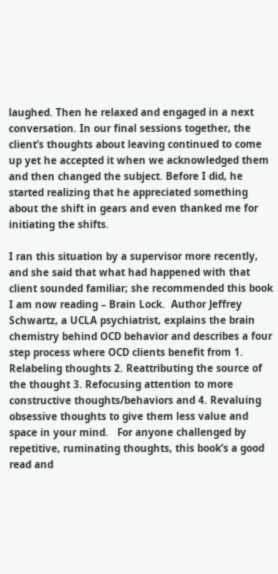laughed. Then he relaxed and engaged in a next conversation. In our final sessions together, the client’s thoughts about leaving continued to come up yet he accepted it when we acknowledged them and then changed the subject. Before I did, he started realizing that he appreciated something about the shift in gears and even thanked me for initiating the shifts.

I ran this situation by a supervisor more recently, and she said that what had happened with that client sounded familiar; she recommended this book I am now reading – Brain Lock.  Author Jeffrey Schwartz, a UCLA psychiatrist, explains the brain chemistry behind OCD behavior and describes a four step process where OCD clients benefit from 1. Relabeling thoughts 2. Reattributing the source of the thought 3. Refocusing attention to more constructive thoughts/behaviors and 4. Revaluing obsessive thoughts to give them less value and space in your mind.   For anyone challenged by repetitive, ruminating thoughts, this book’s a good read and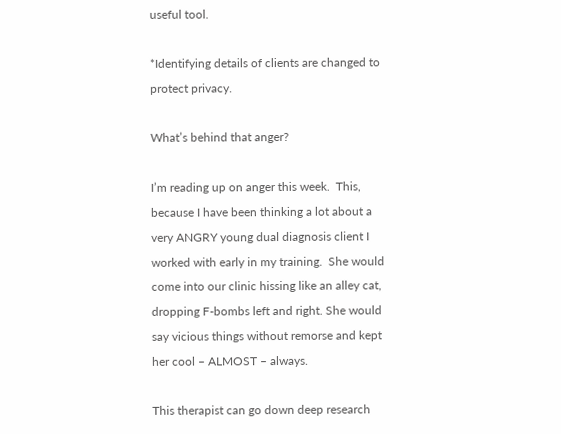useful tool.

*Identifying details of clients are changed to protect privacy.

What’s behind that anger?

I’m reading up on anger this week.  This, because I have been thinking a lot about a very ANGRY young dual diagnosis client I worked with early in my training.  She would come into our clinic hissing like an alley cat, dropping F-bombs left and right. She would say vicious things without remorse and kept her cool – ALMOST – always.

This therapist can go down deep research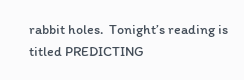rabbit holes.  Tonight’s reading is titled PREDICTING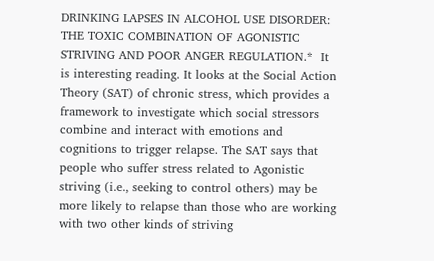DRINKING LAPSES IN ALCOHOL USE DISORDER: THE TOXIC COMBINATION OF AGONISTIC STRIVING AND POOR ANGER REGULATION.*  It is interesting reading. It looks at the Social Action Theory (SAT) of chronic stress, which provides a framework to investigate which social stressors combine and interact with emotions and cognitions to trigger relapse. The SAT says that people who suffer stress related to Agonistic striving (i.e., seeking to control others) may be more likely to relapse than those who are working with two other kinds of striving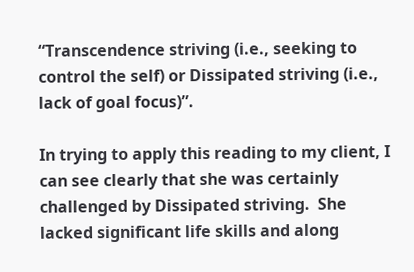“Transcendence striving (i.e., seeking to control the self) or Dissipated striving (i.e., lack of goal focus)”.

In trying to apply this reading to my client, I can see clearly that she was certainly challenged by Dissipated striving.  She lacked significant life skills and along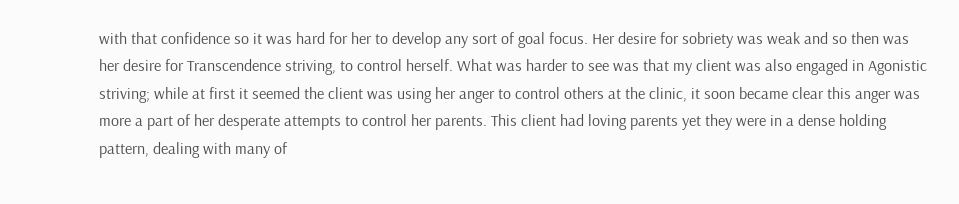with that confidence so it was hard for her to develop any sort of goal focus. Her desire for sobriety was weak and so then was her desire for Transcendence striving, to control herself. What was harder to see was that my client was also engaged in Agonistic striving; while at first it seemed the client was using her anger to control others at the clinic, it soon became clear this anger was more a part of her desperate attempts to control her parents. This client had loving parents yet they were in a dense holding pattern, dealing with many of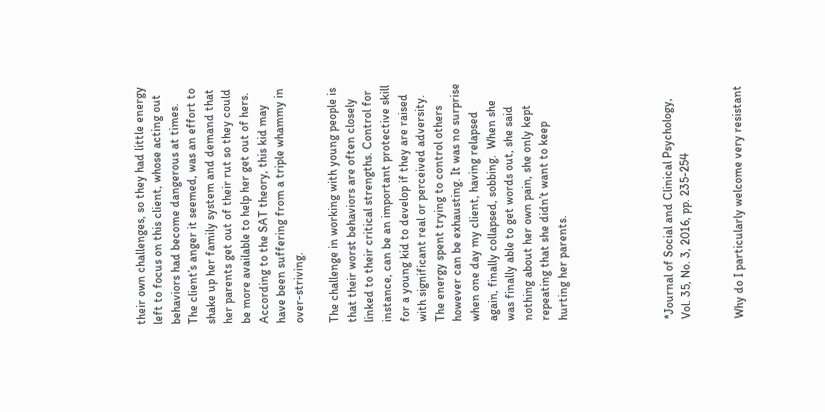their own challenges, so they had little energy left to focus on this client, whose acting out behaviors had become dangerous at times.  The client’s anger it seemed, was an effort to shake up her family system and demand that her parents get out of their rut so they could be more available to help her get out of hers.  According to the SAT theory, this kid may have been suffering from a triple whammy in over-striving.

The challenge in working with young people is that their worst behaviors are often closely linked to their critical strengths. Control for instance, can be an important protective skill for a young kid to develop if they are raised with significant real or perceived adversity. The energy spent trying to control others however can be exhausting. It was no surprise when one day my client, having relapsed again, finally collapsed, sobbing.  When she was finally able to get words out, she said nothing about her own pain, she only kept repeating that she didn’t want to keep hurting her parents.





*Journal of Social and Clinical Psychology, Vol. 35, No. 3, 2016, pp. 235-254


Why do I particularly welcome very resistant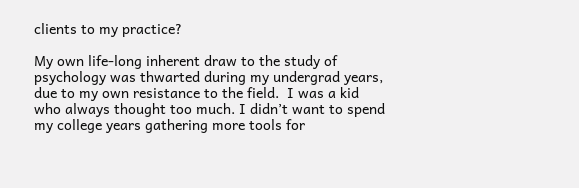clients to my practice?

My own life-long inherent draw to the study of psychology was thwarted during my undergrad years, due to my own resistance to the field.  I was a kid who always thought too much. I didn’t want to spend my college years gathering more tools for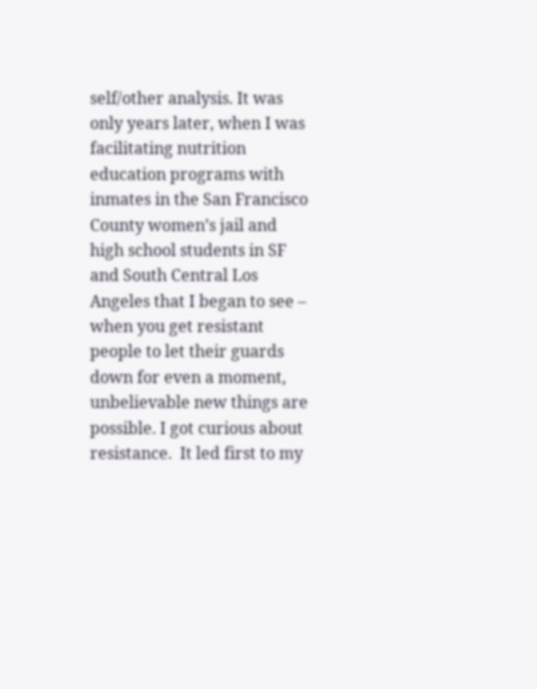self/other analysis. It was only years later, when I was facilitating nutrition education programs with inmates in the San Francisco County women’s jail and high school students in SF and South Central Los Angeles that I began to see – when you get resistant people to let their guards down for even a moment, unbelievable new things are possible. I got curious about resistance.  It led first to my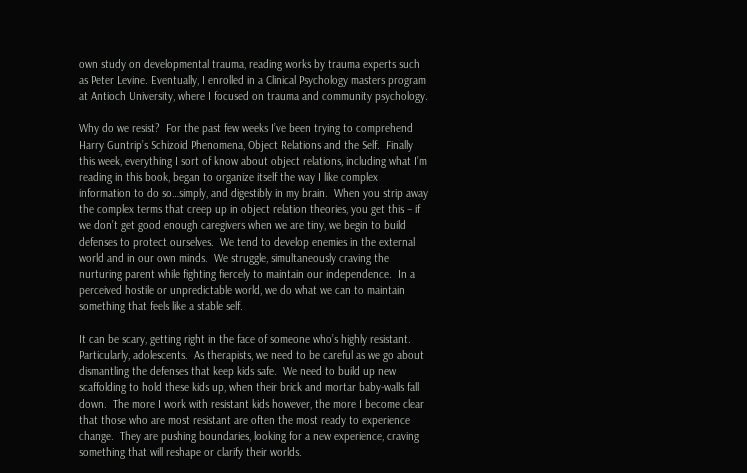own study on developmental trauma, reading works by trauma experts such as Peter Levine. Eventually, I enrolled in a Clinical Psychology masters program at Antioch University, where I focused on trauma and community psychology.

Why do we resist?  For the past few weeks I’ve been trying to comprehend Harry Guntrip’s Schizoid Phenomena, Object Relations and the Self.  Finally this week, everything I sort of know about object relations, including what I’m reading in this book, began to organize itself the way I like complex information to do so…simply, and digestibly in my brain.  When you strip away the complex terms that creep up in object relation theories, you get this – if we don’t get good enough caregivers when we are tiny, we begin to build defenses to protect ourselves.  We tend to develop enemies in the external world and in our own minds.  We struggle, simultaneously craving the nurturing parent while fighting fiercely to maintain our independence.  In a perceived hostile or unpredictable world, we do what we can to maintain something that feels like a stable self.

It can be scary, getting right in the face of someone who’s highly resistant. Particularly, adolescents.  As therapists, we need to be careful as we go about dismantling the defenses that keep kids safe.  We need to build up new scaffolding to hold these kids up, when their brick and mortar baby-walls fall down.  The more I work with resistant kids however, the more I become clear that those who are most resistant are often the most ready to experience change.  They are pushing boundaries, looking for a new experience, craving something that will reshape or clarify their worlds.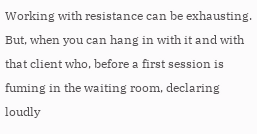Working with resistance can be exhausting. But, when you can hang in with it and with that client who, before a first session is fuming in the waiting room, declaring loudly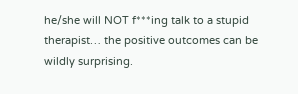he/she will NOT f***ing talk to a stupid therapist… the positive outcomes can be wildly surprising.